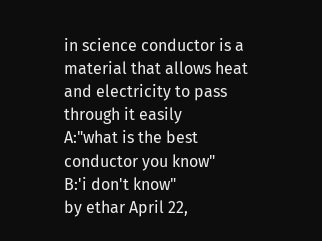in science conductor is a material that allows heat and electricity to pass through it easily
A:"what is the best conductor you know"
B:'i don't know"
by ethar April 22,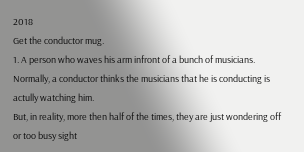2018
Get the conductor mug.
1. A person who waves his arm infront of a bunch of musicians.
Normally, a conductor thinks the musicians that he is conducting is actully watching him.
But, in reality, more then half of the times, they are just wondering off or too busy sight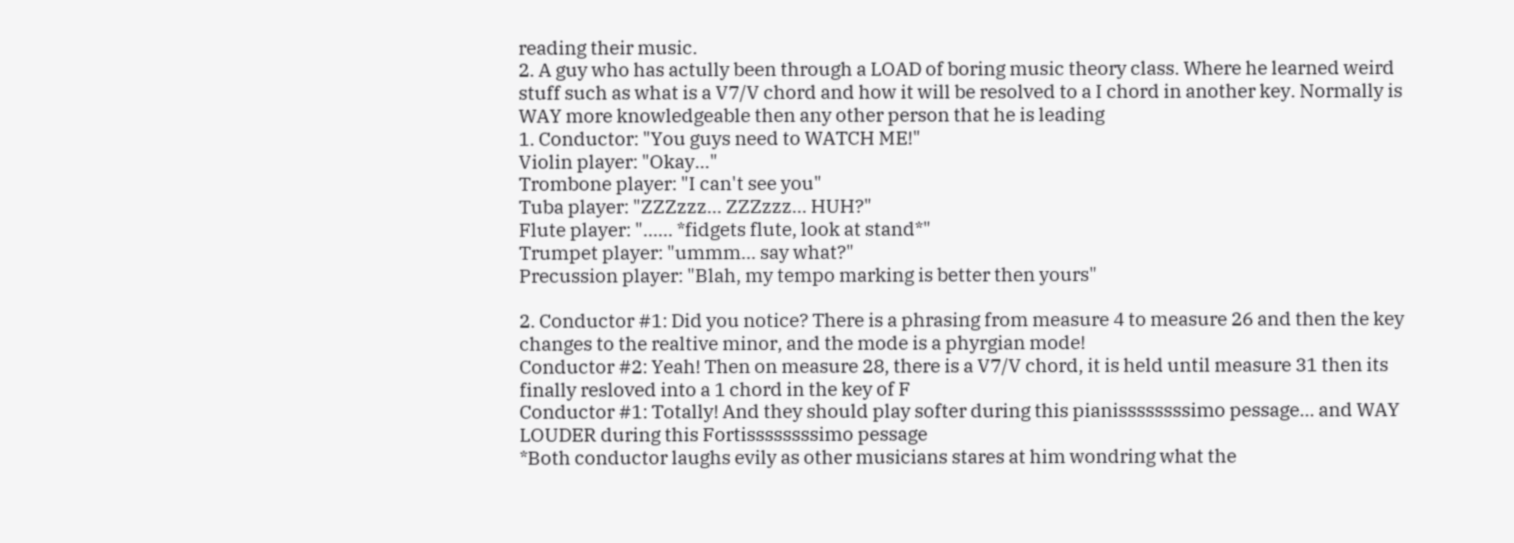reading their music.
2. A guy who has actully been through a LOAD of boring music theory class. Where he learned weird stuff such as what is a V7/V chord and how it will be resolved to a I chord in another key. Normally is WAY more knowledgeable then any other person that he is leading
1. Conductor: "You guys need to WATCH ME!"
Violin player: "Okay..."
Trombone player: "I can't see you"
Tuba player: "ZZZzzz... ZZZzzz... HUH?"
Flute player: "...... *fidgets flute, look at stand*"
Trumpet player: "ummm... say what?"
Precussion player: "Blah, my tempo marking is better then yours"

2. Conductor #1: Did you notice? There is a phrasing from measure 4 to measure 26 and then the key changes to the realtive minor, and the mode is a phyrgian mode!
Conductor #2: Yeah! Then on measure 28, there is a V7/V chord, it is held until measure 31 then its finally resloved into a 1 chord in the key of F
Conductor #1: Totally! And they should play softer during this pianissssssssimo pessage... and WAY LOUDER during this Fortissssssssimo pessage
*Both conductor laughs evily as other musicians stares at him wondring what the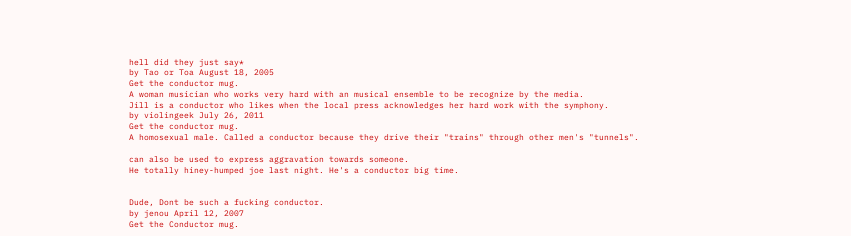hell did they just say*
by Tao or Toa August 18, 2005
Get the conductor mug.
A woman musician who works very hard with an musical ensemble to be recognize by the media.
Jill is a conductor who likes when the local press acknowledges her hard work with the symphony.
by violingeek July 26, 2011
Get the conductor mug.
A homosexual male. Called a conductor because they drive their "trains" through other men's "tunnels".

can also be used to express aggravation towards someone.
He totally hiney-humped joe last night. He's a conductor big time.


Dude, Dont be such a fucking conductor.
by jenou April 12, 2007
Get the Conductor mug.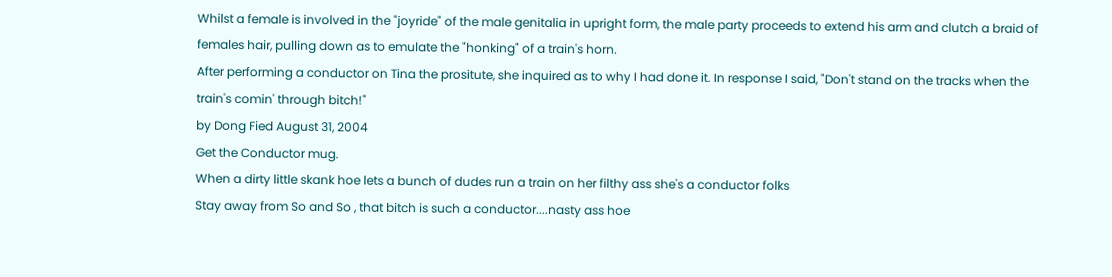Whilst a female is involved in the "joyride" of the male genitalia in upright form, the male party proceeds to extend his arm and clutch a braid of females hair, pulling down as to emulate the "honking" of a train's horn.
After performing a conductor on Tina the prositute, she inquired as to why I had done it. In response I said, "Don't stand on the tracks when the train's comin' through bitch!"
by Dong Fied August 31, 2004
Get the Conductor mug.
When a dirty little skank hoe lets a bunch of dudes run a train on her filthy ass she's a conductor folks
Stay away from So and So , that bitch is such a conductor....nasty ass hoe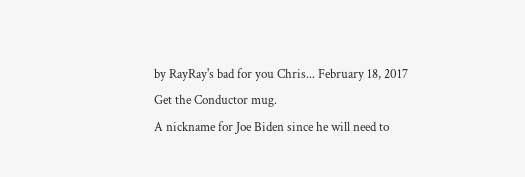by RayRay's bad for you Chris... February 18, 2017
Get the Conductor mug.
A nickname for Joe Biden since he will need to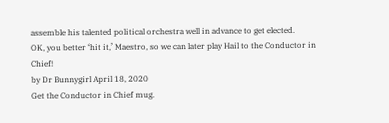assemble his talented political orchestra well in advance to get elected.
OK, you better ‘hit it,’ Maestro, so we can later play Hail to the Conductor in Chief!
by Dr Bunnygirl April 18, 2020
Get the Conductor in Chief mug.